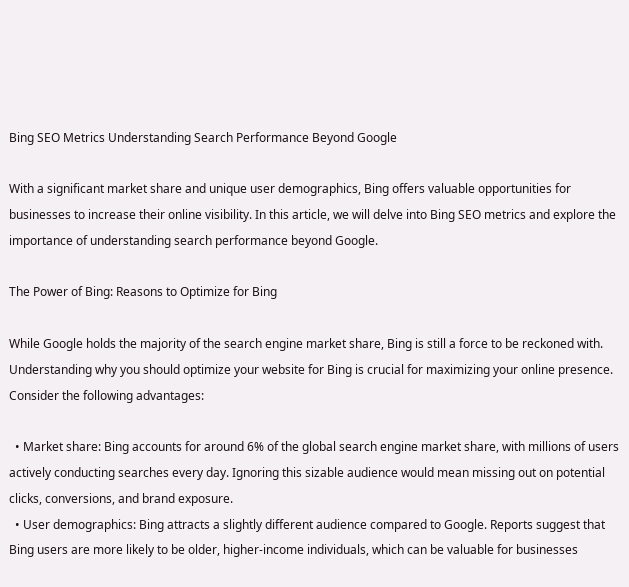Bing SEO Metrics Understanding Search Performance Beyond Google

With a significant market share and unique user demographics, Bing offers valuable opportunities for businesses to increase their online visibility. In this article, we will delve into Bing SEO metrics and explore the importance of understanding search performance beyond Google.

The Power of Bing: Reasons to Optimize for Bing

While Google holds the majority of the search engine market share, Bing is still a force to be reckoned with. Understanding why you should optimize your website for Bing is crucial for maximizing your online presence. Consider the following advantages:

  • Market share: Bing accounts for around 6% of the global search engine market share, with millions of users actively conducting searches every day. Ignoring this sizable audience would mean missing out on potential clicks, conversions, and brand exposure.
  • User demographics: Bing attracts a slightly different audience compared to Google. Reports suggest that Bing users are more likely to be older, higher-income individuals, which can be valuable for businesses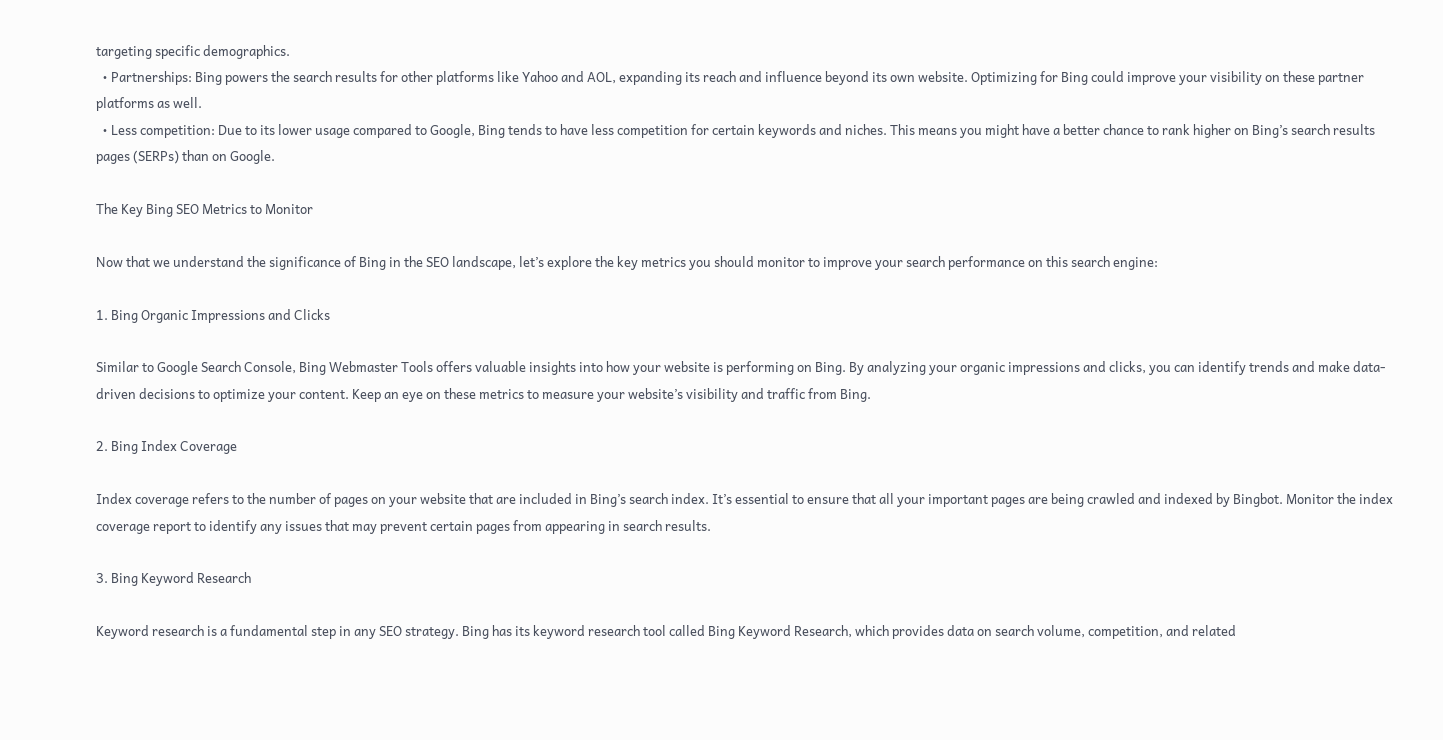targeting specific demographics.
  • Partnerships: Bing powers the search results for other platforms like Yahoo and AOL, expanding its reach and influence beyond its own website. Optimizing for Bing could improve your visibility on these partner platforms as well.
  • Less competition: Due to its lower usage compared to Google, Bing tends to have less competition for certain keywords and niches. This means you might have a better chance to rank higher on Bing’s search results pages (SERPs) than on Google.

The Key Bing SEO Metrics to Monitor

Now that we understand the significance of Bing in the SEO landscape, let’s explore the key metrics you should monitor to improve your search performance on this search engine:

1. Bing Organic Impressions and Clicks

Similar to Google Search Console, Bing Webmaster Tools offers valuable insights into how your website is performing on Bing. By analyzing your organic impressions and clicks, you can identify trends and make data-driven decisions to optimize your content. Keep an eye on these metrics to measure your website’s visibility and traffic from Bing.

2. Bing Index Coverage

Index coverage refers to the number of pages on your website that are included in Bing’s search index. It’s essential to ensure that all your important pages are being crawled and indexed by Bingbot. Monitor the index coverage report to identify any issues that may prevent certain pages from appearing in search results.

3. Bing Keyword Research

Keyword research is a fundamental step in any SEO strategy. Bing has its keyword research tool called Bing Keyword Research, which provides data on search volume, competition, and related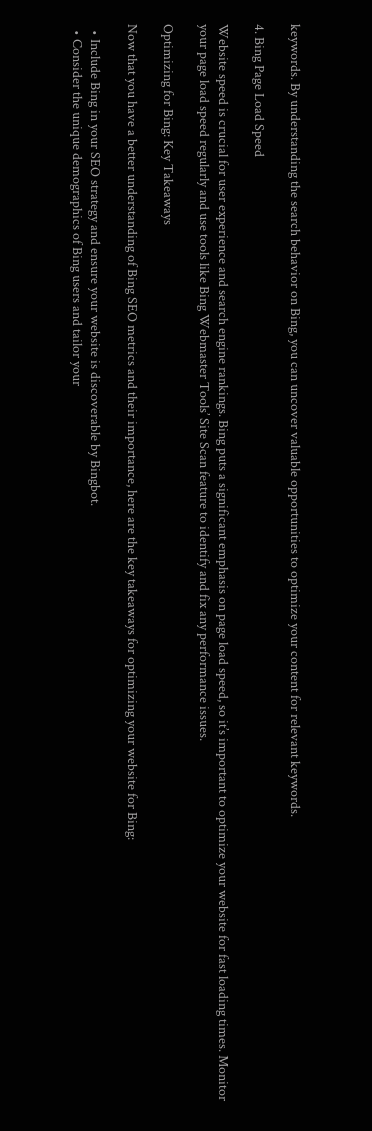keywords. By understanding the search behavior on Bing, you can uncover valuable opportunities to optimize your content for relevant keywords.

4. Bing Page Load Speed

Website speed is crucial for user experience and search engine rankings. Bing puts a significant emphasis on page load speed, so it’s important to optimize your website for fast loading times. Monitor your page load speed regularly and use tools like Bing Webmaster Tools’ Site Scan feature to identify and fix any performance issues.

Optimizing for Bing: Key Takeaways

Now that you have a better understanding of Bing SEO metrics and their importance, here are the key takeaways for optimizing your website for Bing:

  • Include Bing in your SEO strategy and ensure your website is discoverable by Bingbot.
  • Consider the unique demographics of Bing users and tailor your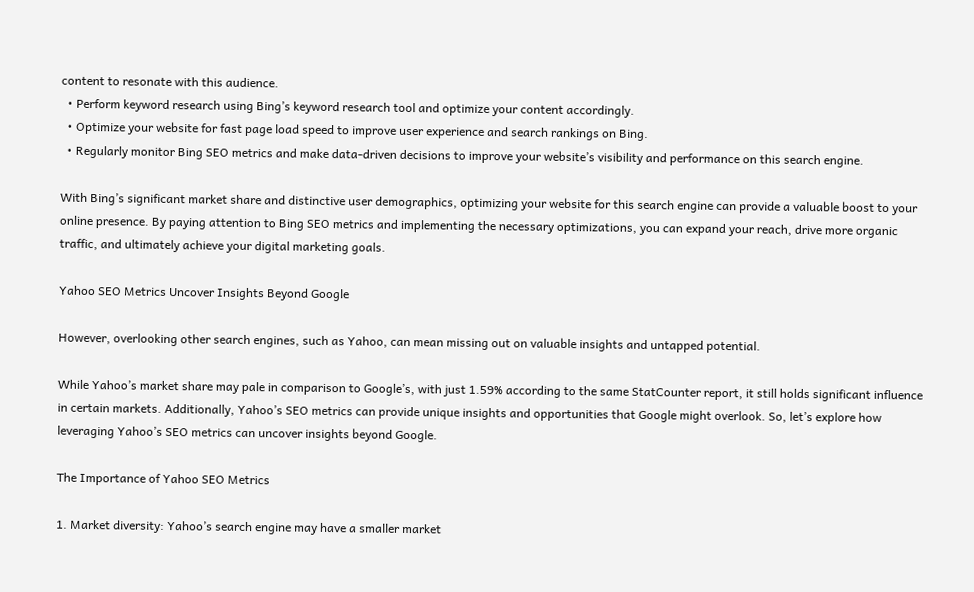content to resonate with this audience.
  • Perform keyword research using Bing’s keyword research tool and optimize your content accordingly.
  • Optimize your website for fast page load speed to improve user experience and search rankings on Bing.
  • Regularly monitor Bing SEO metrics and make data-driven decisions to improve your website’s visibility and performance on this search engine.

With Bing’s significant market share and distinctive user demographics, optimizing your website for this search engine can provide a valuable boost to your online presence. By paying attention to Bing SEO metrics and implementing the necessary optimizations, you can expand your reach, drive more organic traffic, and ultimately achieve your digital marketing goals.

Yahoo SEO Metrics Uncover Insights Beyond Google

However, overlooking other search engines, such as Yahoo, can mean missing out on valuable insights and untapped potential.

While Yahoo’s market share may pale in comparison to Google’s, with just 1.59% according to the same StatCounter report, it still holds significant influence in certain markets. Additionally, Yahoo’s SEO metrics can provide unique insights and opportunities that Google might overlook. So, let’s explore how leveraging Yahoo’s SEO metrics can uncover insights beyond Google.

The Importance of Yahoo SEO Metrics

1. Market diversity: Yahoo’s search engine may have a smaller market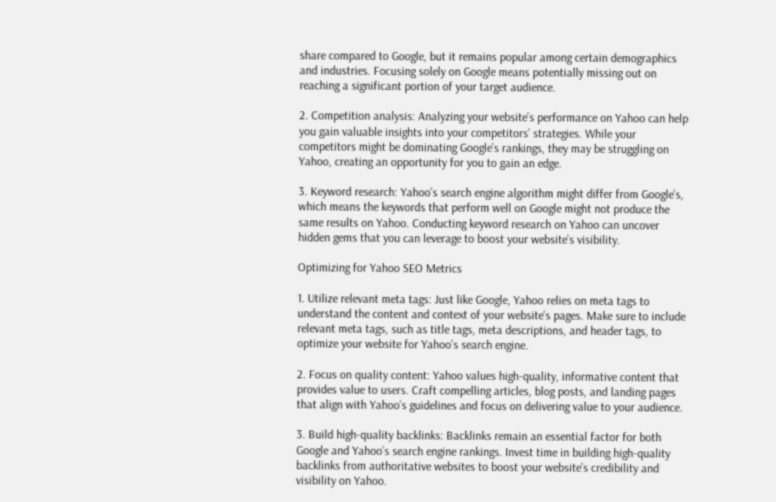share compared to Google, but it remains popular among certain demographics and industries. Focusing solely on Google means potentially missing out on reaching a significant portion of your target audience.

2. Competition analysis: Analyzing your website’s performance on Yahoo can help you gain valuable insights into your competitors’ strategies. While your competitors might be dominating Google’s rankings, they may be struggling on Yahoo, creating an opportunity for you to gain an edge.

3. Keyword research: Yahoo’s search engine algorithm might differ from Google’s, which means the keywords that perform well on Google might not produce the same results on Yahoo. Conducting keyword research on Yahoo can uncover hidden gems that you can leverage to boost your website’s visibility.

Optimizing for Yahoo SEO Metrics

1. Utilize relevant meta tags: Just like Google, Yahoo relies on meta tags to understand the content and context of your website’s pages. Make sure to include relevant meta tags, such as title tags, meta descriptions, and header tags, to optimize your website for Yahoo’s search engine.

2. Focus on quality content: Yahoo values high-quality, informative content that provides value to users. Craft compelling articles, blog posts, and landing pages that align with Yahoo’s guidelines and focus on delivering value to your audience.

3. Build high-quality backlinks: Backlinks remain an essential factor for both Google and Yahoo’s search engine rankings. Invest time in building high-quality backlinks from authoritative websites to boost your website’s credibility and visibility on Yahoo.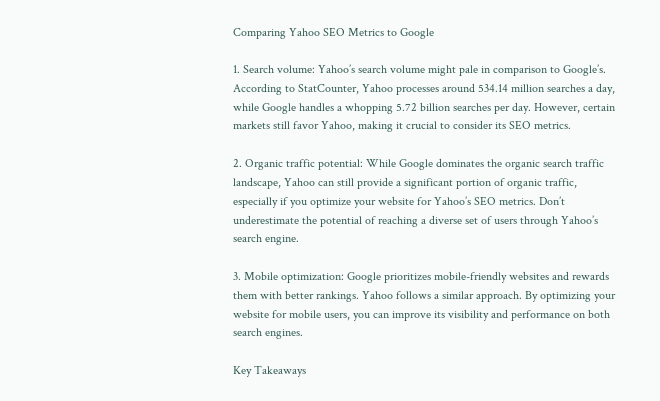Comparing Yahoo SEO Metrics to Google

1. Search volume: Yahoo’s search volume might pale in comparison to Google’s. According to StatCounter, Yahoo processes around 534.14 million searches a day, while Google handles a whopping 5.72 billion searches per day. However, certain markets still favor Yahoo, making it crucial to consider its SEO metrics.

2. Organic traffic potential: While Google dominates the organic search traffic landscape, Yahoo can still provide a significant portion of organic traffic, especially if you optimize your website for Yahoo’s SEO metrics. Don’t underestimate the potential of reaching a diverse set of users through Yahoo’s search engine.

3. Mobile optimization: Google prioritizes mobile-friendly websites and rewards them with better rankings. Yahoo follows a similar approach. By optimizing your website for mobile users, you can improve its visibility and performance on both search engines.

Key Takeaways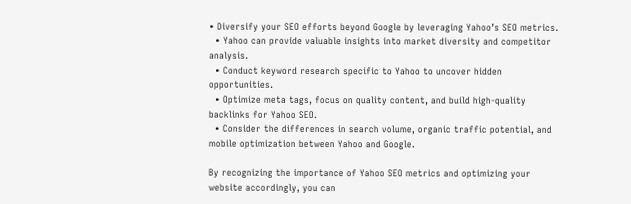• Diversify your SEO efforts beyond Google by leveraging Yahoo’s SEO metrics.
  • Yahoo can provide valuable insights into market diversity and competitor analysis.
  • Conduct keyword research specific to Yahoo to uncover hidden opportunities.
  • Optimize meta tags, focus on quality content, and build high-quality backlinks for Yahoo SEO.
  • Consider the differences in search volume, organic traffic potential, and mobile optimization between Yahoo and Google.

By recognizing the importance of Yahoo SEO metrics and optimizing your website accordingly, you can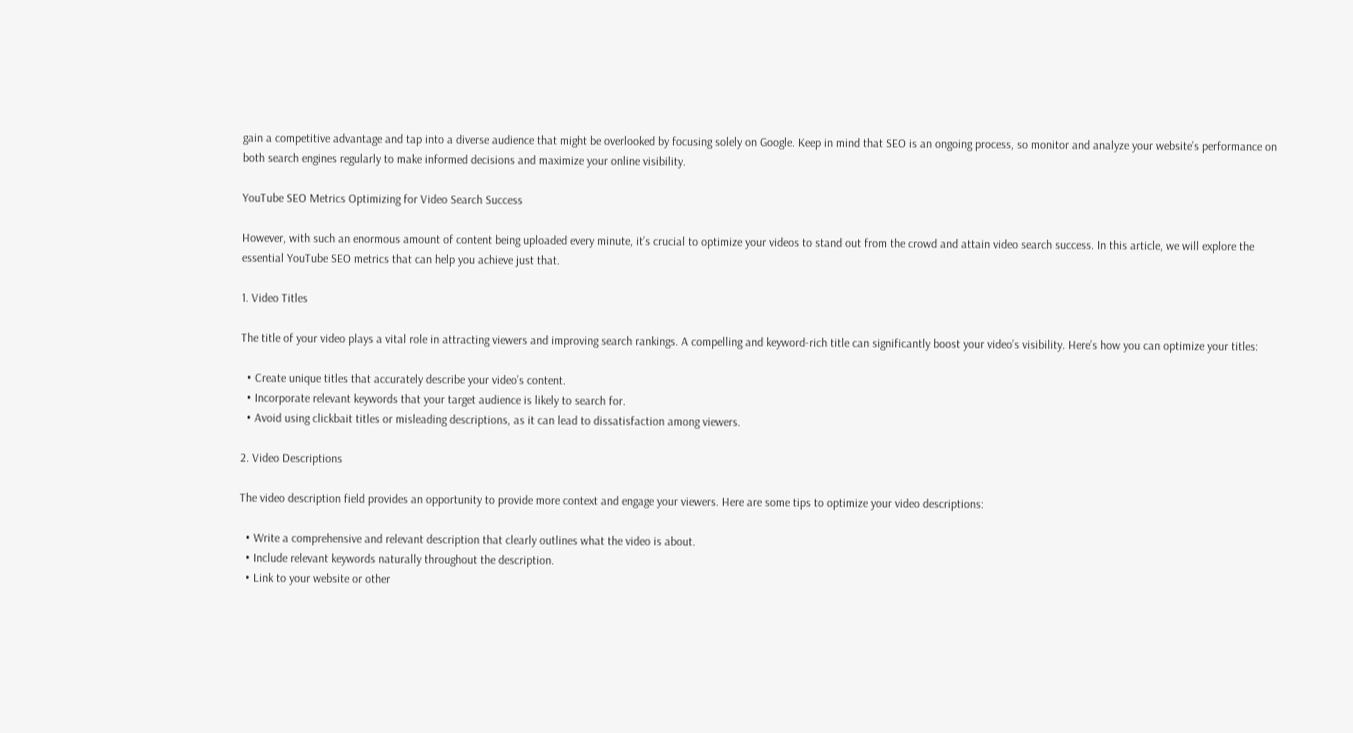gain a competitive advantage and tap into a diverse audience that might be overlooked by focusing solely on Google. Keep in mind that SEO is an ongoing process, so monitor and analyze your website’s performance on both search engines regularly to make informed decisions and maximize your online visibility.

YouTube SEO Metrics Optimizing for Video Search Success

However, with such an enormous amount of content being uploaded every minute, it’s crucial to optimize your videos to stand out from the crowd and attain video search success. In this article, we will explore the essential YouTube SEO metrics that can help you achieve just that.

1. Video Titles

The title of your video plays a vital role in attracting viewers and improving search rankings. A compelling and keyword-rich title can significantly boost your video’s visibility. Here’s how you can optimize your titles:

  • Create unique titles that accurately describe your video’s content.
  • Incorporate relevant keywords that your target audience is likely to search for.
  • Avoid using clickbait titles or misleading descriptions, as it can lead to dissatisfaction among viewers.

2. Video Descriptions

The video description field provides an opportunity to provide more context and engage your viewers. Here are some tips to optimize your video descriptions:

  • Write a comprehensive and relevant description that clearly outlines what the video is about.
  • Include relevant keywords naturally throughout the description.
  • Link to your website or other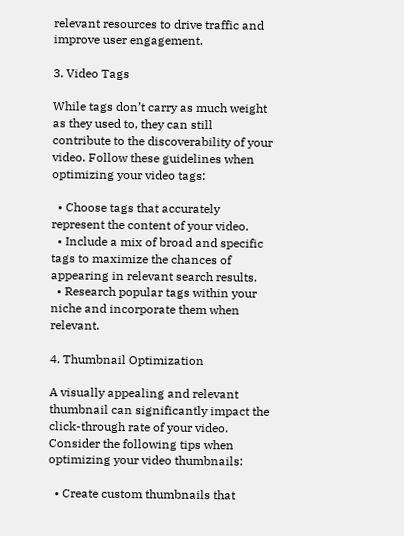relevant resources to drive traffic and improve user engagement.

3. Video Tags

While tags don’t carry as much weight as they used to, they can still contribute to the discoverability of your video. Follow these guidelines when optimizing your video tags:

  • Choose tags that accurately represent the content of your video.
  • Include a mix of broad and specific tags to maximize the chances of appearing in relevant search results.
  • Research popular tags within your niche and incorporate them when relevant.

4. Thumbnail Optimization

A visually appealing and relevant thumbnail can significantly impact the click-through rate of your video. Consider the following tips when optimizing your video thumbnails:

  • Create custom thumbnails that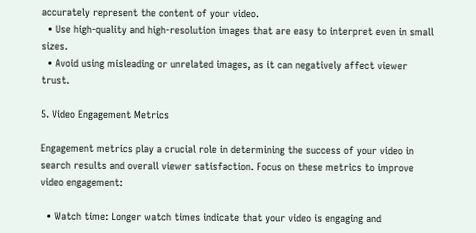accurately represent the content of your video.
  • Use high-quality and high-resolution images that are easy to interpret even in small sizes.
  • Avoid using misleading or unrelated images, as it can negatively affect viewer trust.

5. Video Engagement Metrics

Engagement metrics play a crucial role in determining the success of your video in search results and overall viewer satisfaction. Focus on these metrics to improve video engagement:

  • Watch time: Longer watch times indicate that your video is engaging and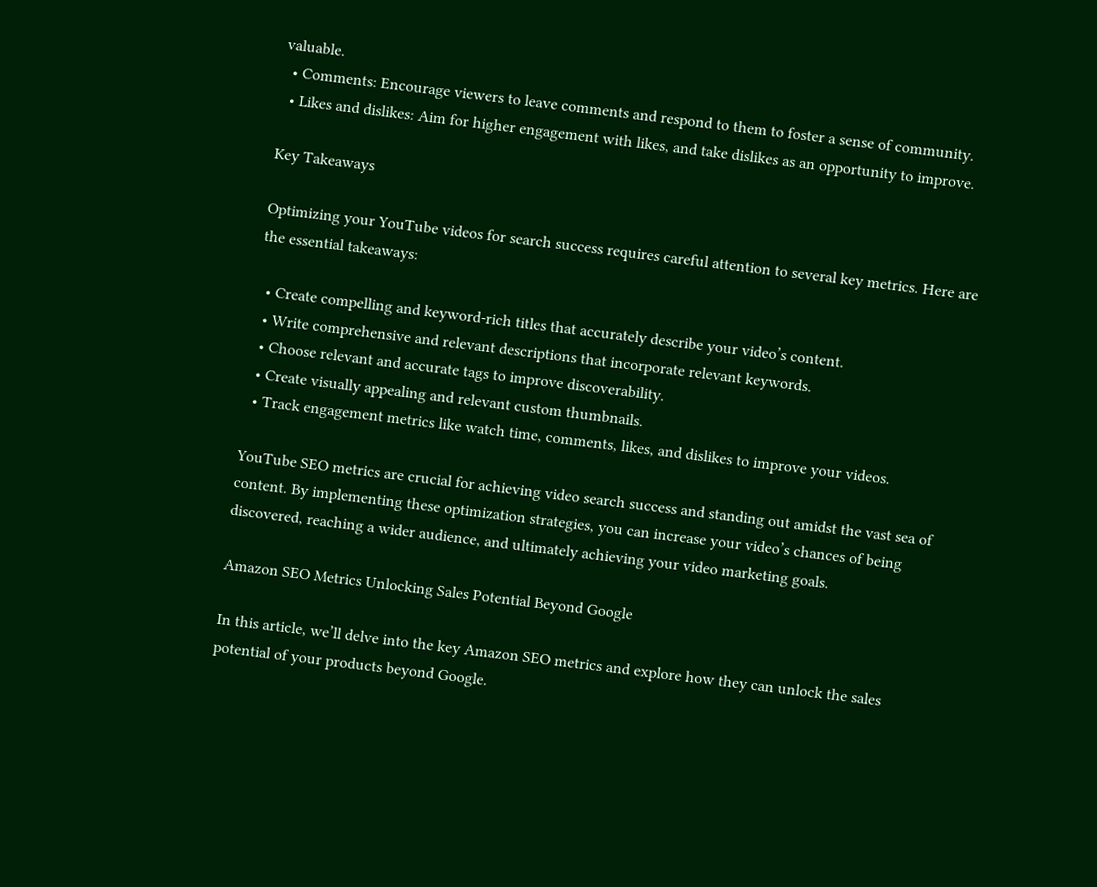valuable.
  • Comments: Encourage viewers to leave comments and respond to them to foster a sense of community.
  • Likes and dislikes: Aim for higher engagement with likes, and take dislikes as an opportunity to improve.

Key Takeaways

Optimizing your YouTube videos for search success requires careful attention to several key metrics. Here are the essential takeaways:

  • Create compelling and keyword-rich titles that accurately describe your video’s content.
  • Write comprehensive and relevant descriptions that incorporate relevant keywords.
  • Choose relevant and accurate tags to improve discoverability.
  • Create visually appealing and relevant custom thumbnails.
  • Track engagement metrics like watch time, comments, likes, and dislikes to improve your videos.

YouTube SEO metrics are crucial for achieving video search success and standing out amidst the vast sea of content. By implementing these optimization strategies, you can increase your video’s chances of being discovered, reaching a wider audience, and ultimately achieving your video marketing goals.

Amazon SEO Metrics Unlocking Sales Potential Beyond Google

In this article, we’ll delve into the key Amazon SEO metrics and explore how they can unlock the sales potential of your products beyond Google.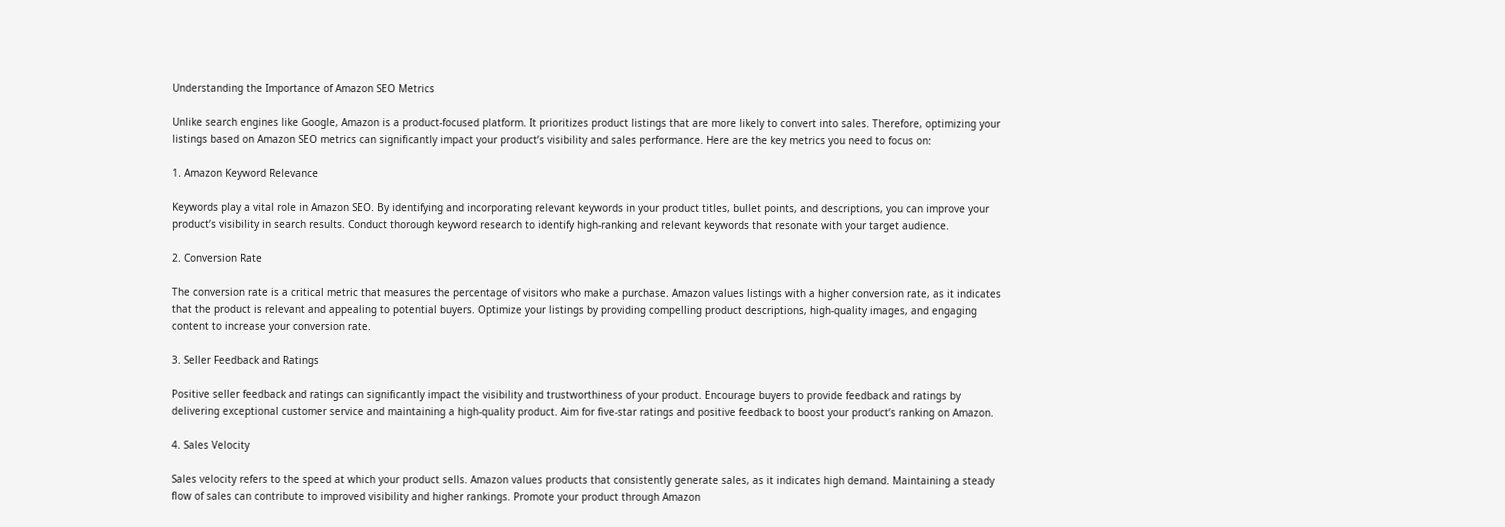Understanding the Importance of Amazon SEO Metrics

Unlike search engines like Google, Amazon is a product-focused platform. It prioritizes product listings that are more likely to convert into sales. Therefore, optimizing your listings based on Amazon SEO metrics can significantly impact your product’s visibility and sales performance. Here are the key metrics you need to focus on:

1. Amazon Keyword Relevance

Keywords play a vital role in Amazon SEO. By identifying and incorporating relevant keywords in your product titles, bullet points, and descriptions, you can improve your product’s visibility in search results. Conduct thorough keyword research to identify high-ranking and relevant keywords that resonate with your target audience.

2. Conversion Rate

The conversion rate is a critical metric that measures the percentage of visitors who make a purchase. Amazon values listings with a higher conversion rate, as it indicates that the product is relevant and appealing to potential buyers. Optimize your listings by providing compelling product descriptions, high-quality images, and engaging content to increase your conversion rate.

3. Seller Feedback and Ratings

Positive seller feedback and ratings can significantly impact the visibility and trustworthiness of your product. Encourage buyers to provide feedback and ratings by delivering exceptional customer service and maintaining a high-quality product. Aim for five-star ratings and positive feedback to boost your product’s ranking on Amazon.

4. Sales Velocity

Sales velocity refers to the speed at which your product sells. Amazon values products that consistently generate sales, as it indicates high demand. Maintaining a steady flow of sales can contribute to improved visibility and higher rankings. Promote your product through Amazon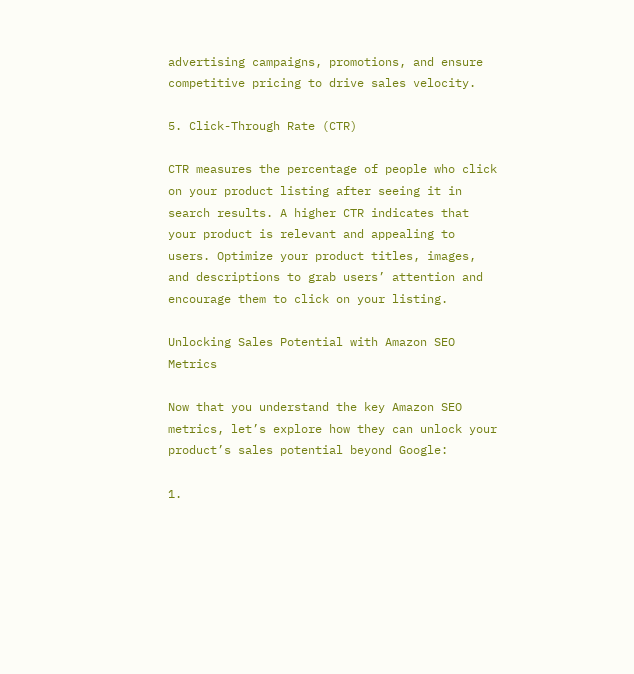advertising campaigns, promotions, and ensure competitive pricing to drive sales velocity.

5. Click-Through Rate (CTR)

CTR measures the percentage of people who click on your product listing after seeing it in search results. A higher CTR indicates that your product is relevant and appealing to users. Optimize your product titles, images, and descriptions to grab users’ attention and encourage them to click on your listing.

Unlocking Sales Potential with Amazon SEO Metrics

Now that you understand the key Amazon SEO metrics, let’s explore how they can unlock your product’s sales potential beyond Google:

1.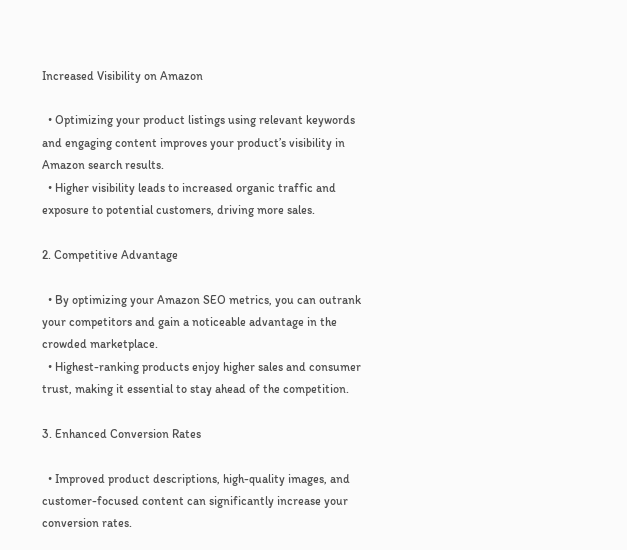Increased Visibility on Amazon

  • Optimizing your product listings using relevant keywords and engaging content improves your product’s visibility in Amazon search results.
  • Higher visibility leads to increased organic traffic and exposure to potential customers, driving more sales.

2. Competitive Advantage

  • By optimizing your Amazon SEO metrics, you can outrank your competitors and gain a noticeable advantage in the crowded marketplace.
  • Highest-ranking products enjoy higher sales and consumer trust, making it essential to stay ahead of the competition.

3. Enhanced Conversion Rates

  • Improved product descriptions, high-quality images, and customer-focused content can significantly increase your conversion rates.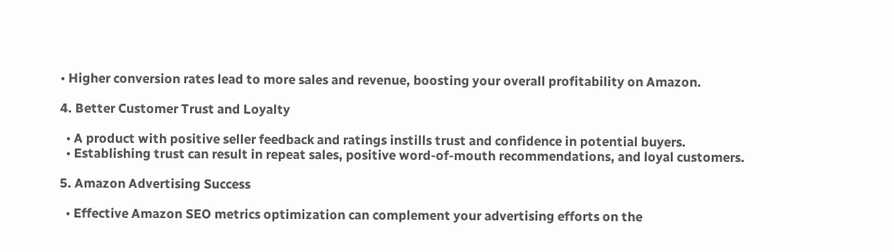• Higher conversion rates lead to more sales and revenue, boosting your overall profitability on Amazon.

4. Better Customer Trust and Loyalty

  • A product with positive seller feedback and ratings instills trust and confidence in potential buyers.
  • Establishing trust can result in repeat sales, positive word-of-mouth recommendations, and loyal customers.

5. Amazon Advertising Success

  • Effective Amazon SEO metrics optimization can complement your advertising efforts on the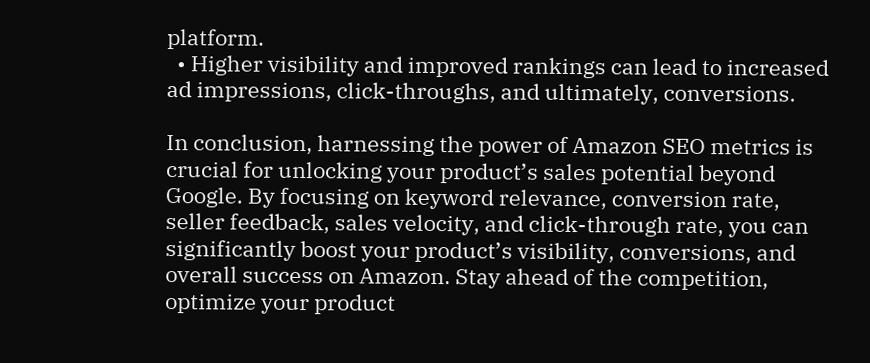platform.
  • Higher visibility and improved rankings can lead to increased ad impressions, click-throughs, and ultimately, conversions.

In conclusion, harnessing the power of Amazon SEO metrics is crucial for unlocking your product’s sales potential beyond Google. By focusing on keyword relevance, conversion rate, seller feedback, sales velocity, and click-through rate, you can significantly boost your product’s visibility, conversions, and overall success on Amazon. Stay ahead of the competition, optimize your product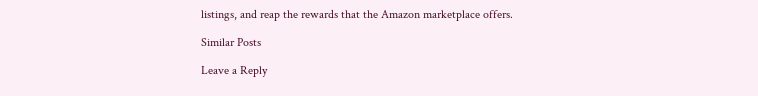listings, and reap the rewards that the Amazon marketplace offers.

Similar Posts

Leave a Reply